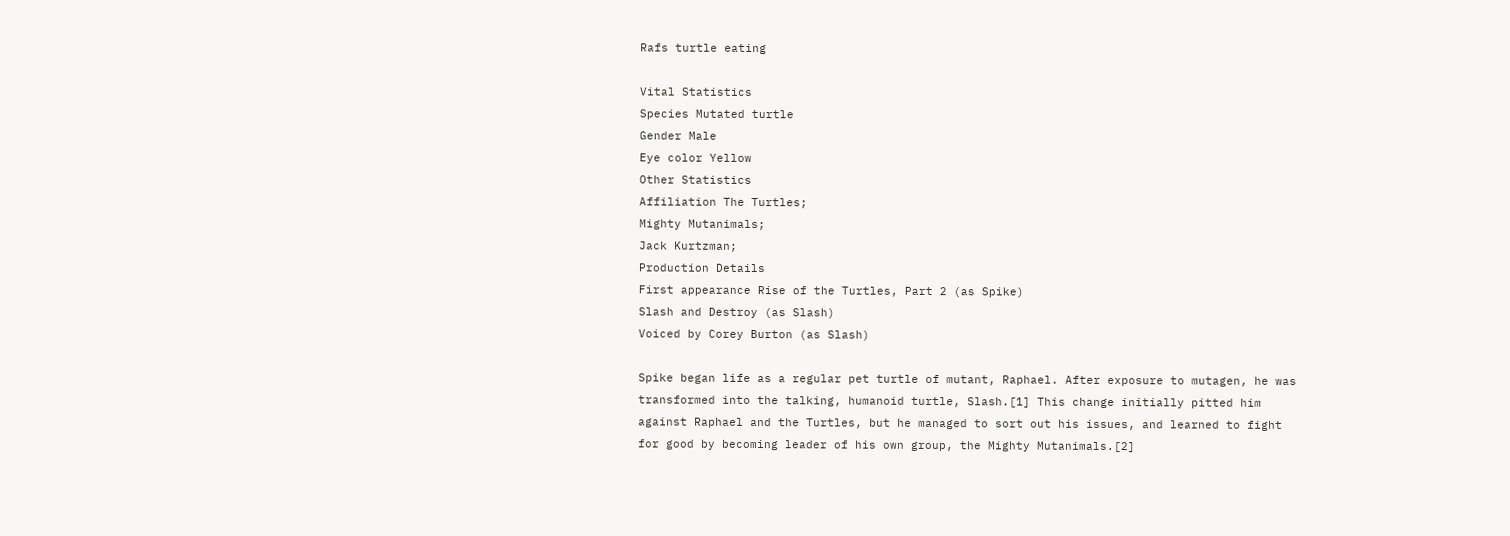Rafs turtle eating

Vital Statistics
Species Mutated turtle
Gender Male
Eye color Yellow
Other Statistics
Affiliation The Turtles;
Mighty Mutanimals;
Jack Kurtzman;
Production Details
First appearance Rise of the Turtles, Part 2 (as Spike)
Slash and Destroy (as Slash)
Voiced by Corey Burton (as Slash)

Spike began life as a regular pet turtle of mutant, Raphael. After exposure to mutagen, he was transformed into the talking, humanoid turtle, Slash.[1] This change initially pitted him against Raphael and the Turtles, but he managed to sort out his issues, and learned to fight for good by becoming leader of his own group, the Mighty Mutanimals.[2]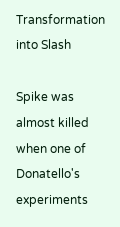Transformation into Slash

Spike was almost killed when one of Donatello's experiments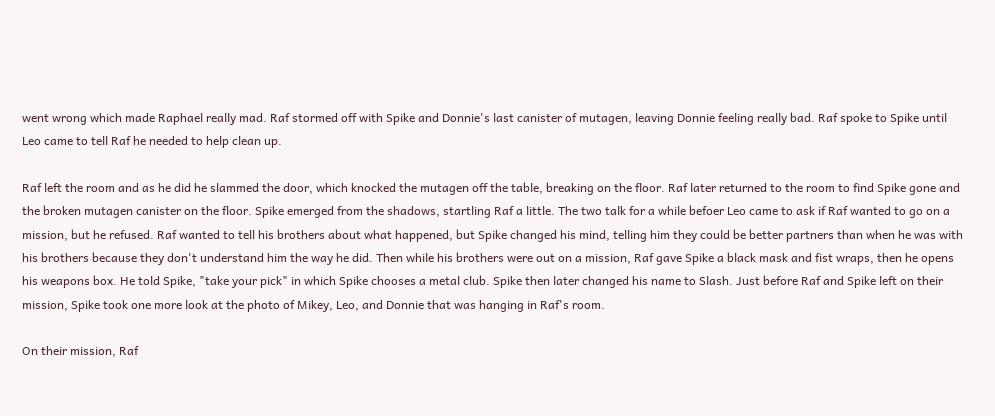went wrong which made Raphael really mad. Raf stormed off with Spike and Donnie's last canister of mutagen, leaving Donnie feeling really bad. Raf spoke to Spike until Leo came to tell Raf he needed to help clean up.

Raf left the room and as he did he slammed the door, which knocked the mutagen off the table, breaking on the floor. Raf later returned to the room to find Spike gone and the broken mutagen canister on the floor. Spike emerged from the shadows, startling Raf a little. The two talk for a while befoer Leo came to ask if Raf wanted to go on a mission, but he refused. Raf wanted to tell his brothers about what happened, but Spike changed his mind, telling him they could be better partners than when he was with his brothers because they don't understand him the way he did. Then while his brothers were out on a mission, Raf gave Spike a black mask and fist wraps, then he opens his weapons box. He told Spike, "take your pick" in which Spike chooses a metal club. Spike then later changed his name to Slash. Just before Raf and Spike left on their mission, Spike took one more look at the photo of Mikey, Leo, and Donnie that was hanging in Raf's room.

On their mission, Raf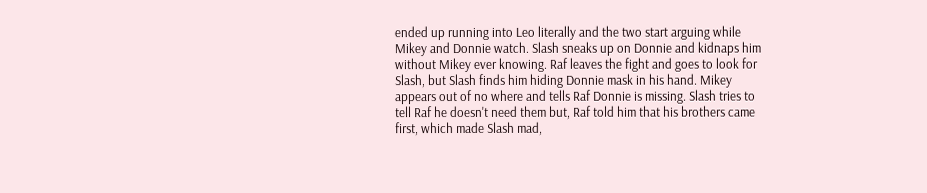ended up running into Leo literally and the two start arguing while Mikey and Donnie watch. Slash sneaks up on Donnie and kidnaps him without Mikey ever knowing. Raf leaves the fight and goes to look for Slash, but Slash finds him hiding Donnie mask in his hand. Mikey appears out of no where and tells Raf Donnie is missing. Slash tries to tell Raf he doesn't need them but, Raf told him that his brothers came first, which made Slash mad,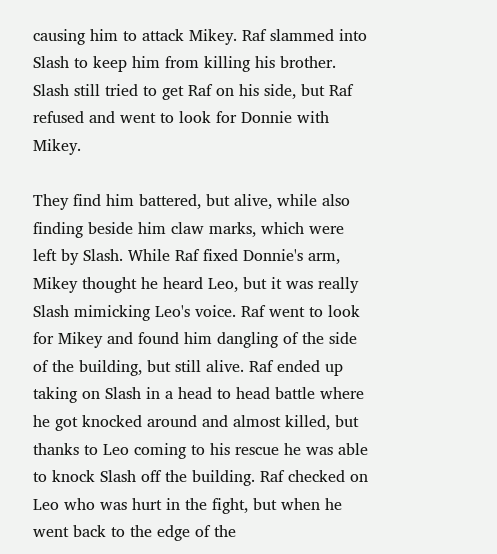causing him to attack Mikey. Raf slammed into Slash to keep him from killing his brother. Slash still tried to get Raf on his side, but Raf refused and went to look for Donnie with Mikey.

They find him battered, but alive, while also finding beside him claw marks, which were left by Slash. While Raf fixed Donnie's arm, Mikey thought he heard Leo, but it was really Slash mimicking Leo's voice. Raf went to look for Mikey and found him dangling of the side of the building, but still alive. Raf ended up taking on Slash in a head to head battle where he got knocked around and almost killed, but thanks to Leo coming to his rescue he was able to knock Slash off the building. Raf checked on Leo who was hurt in the fight, but when he went back to the edge of the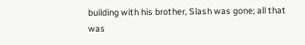building with his brother, Slash was gone; all that was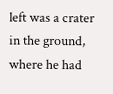left was a crater in the ground, where he had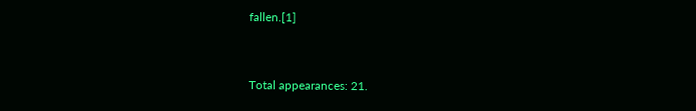fallen.[1]


Total appearances: 21.